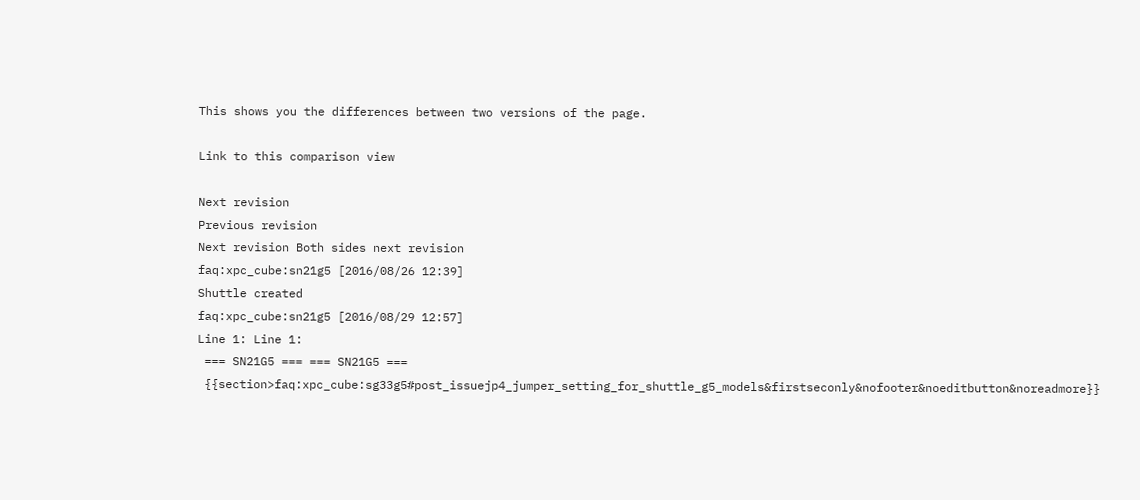This shows you the differences between two versions of the page.

Link to this comparison view

Next revision
Previous revision
Next revision Both sides next revision
faq:xpc_cube:sn21g5 [2016/08/26 12:39]
Shuttle created
faq:xpc_cube:sn21g5 [2016/08/29 12:57]
Line 1: Line 1:
 === SN21G5 === === SN21G5 ===
 {{section>faq:xpc_cube:sg33g5#post_issuejp4_jumper_setting_for_shuttle_g5_models&firstseconly&nofooter&noeditbutton&noreadmore}}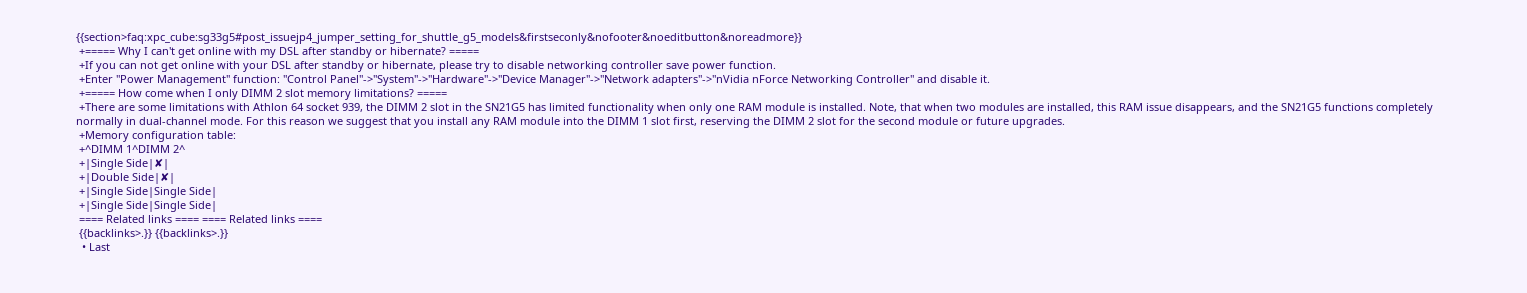{{section>faq:xpc_cube:sg33g5#post_issuejp4_jumper_setting_for_shuttle_g5_models&firstseconly&nofooter&noeditbutton&noreadmore}}
 +===== Why I can't get online with my DSL after standby or hibernate? =====
 +If you can not get online with your DSL after standby or hibernate, please try to disable networking controller save power function.
 +Enter ''Power Management'' function: ''Control Panel''->''System''->''Hardware''->''Device Manager''->''Network adapters''->''nVidia nForce Networking Controller'' and disable it.
 +===== How come when I only DIMM 2 slot memory limitations? =====
 +There are some limitations with Athlon 64 socket 939, the DIMM 2 slot in the SN21G5 has limited functionality when only one RAM module is installed. Note, that when two modules are installed, this RAM issue disappears, and the SN21G5 functions completely normally in dual-channel mode. For this reason we suggest that you install any RAM module into the DIMM 1 slot first, reserving the DIMM 2 slot for the second module or future upgrades.
 +Memory configuration table:
 +^DIMM 1^DIMM 2^
 +|Single Side|✘|
 +|Double Side|✘|
 +|Single Side|Single Side|
 +|Single Side|Single Side|
 ==== Related links ==== ==== Related links ====
 {{backlinks>.}} {{backlinks>.}}
  • Last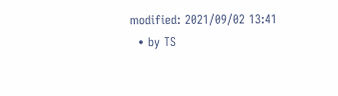modified: 2021/09/02 13:41
  • by TS